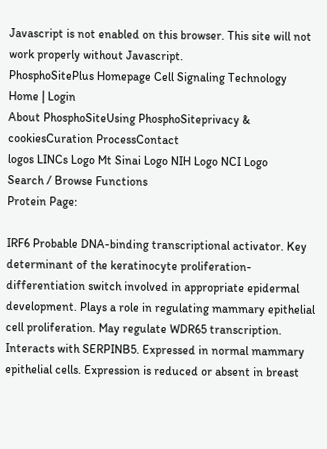Javascript is not enabled on this browser. This site will not work properly without Javascript.
PhosphoSitePlus Homepage Cell Signaling Technology
Home | Login
About PhosphoSiteUsing PhosphoSiteprivacy & cookiesCuration ProcessContact
logos LINCs Logo Mt Sinai Logo NIH Logo NCI Logo
Search / Browse Functions
Protein Page:

IRF6 Probable DNA-binding transcriptional activator. Key determinant of the keratinocyte proliferation-differentiation switch involved in appropriate epidermal development. Plays a role in regulating mammary epithelial cell proliferation. May regulate WDR65 transcription. Interacts with SERPINB5. Expressed in normal mammary epithelial cells. Expression is reduced or absent in breast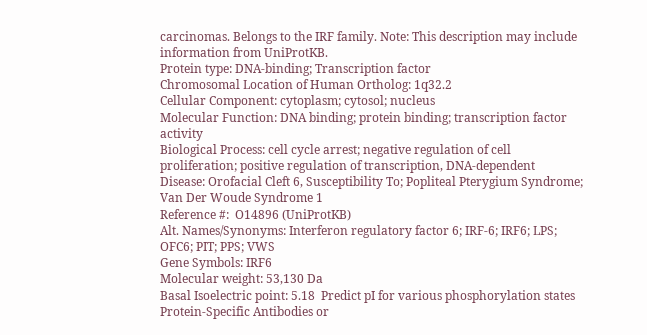carcinomas. Belongs to the IRF family. Note: This description may include information from UniProtKB.
Protein type: DNA-binding; Transcription factor
Chromosomal Location of Human Ortholog: 1q32.2
Cellular Component: cytoplasm; cytosol; nucleus
Molecular Function: DNA binding; protein binding; transcription factor activity
Biological Process: cell cycle arrest; negative regulation of cell proliferation; positive regulation of transcription, DNA-dependent
Disease: Orofacial Cleft 6, Susceptibility To; Popliteal Pterygium Syndrome; Van Der Woude Syndrome 1
Reference #:  O14896 (UniProtKB)
Alt. Names/Synonyms: Interferon regulatory factor 6; IRF-6; IRF6; LPS; OFC6; PIT; PPS; VWS
Gene Symbols: IRF6
Molecular weight: 53,130 Da
Basal Isoelectric point: 5.18  Predict pI for various phosphorylation states
Protein-Specific Antibodies or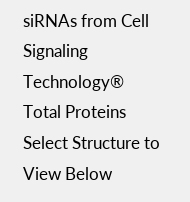siRNAs from Cell Signaling Technology® Total Proteins
Select Structure to View Below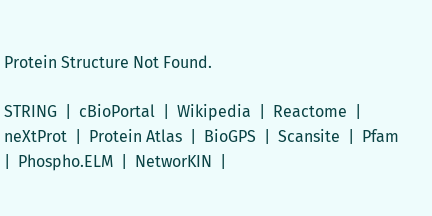Protein Structure Not Found.

STRING  |  cBioPortal  |  Wikipedia  |  Reactome  |  neXtProt  |  Protein Atlas  |  BioGPS  |  Scansite  |  Pfam  |  Phospho.ELM  |  NetworKIN  |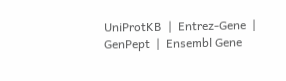UniProtKB  |  Entrez-Gene  |  GenPept  |  Ensembl Gene